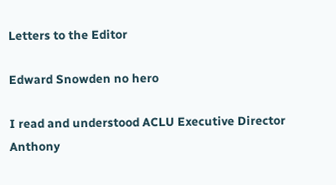Letters to the Editor

Edward Snowden no hero

I read and understood ACLU Executive Director Anthony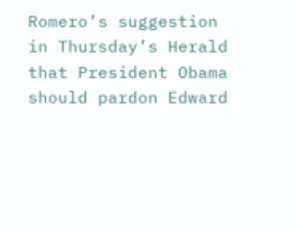Romero’s suggestion in Thursday’s Herald that President Obama should pardon Edward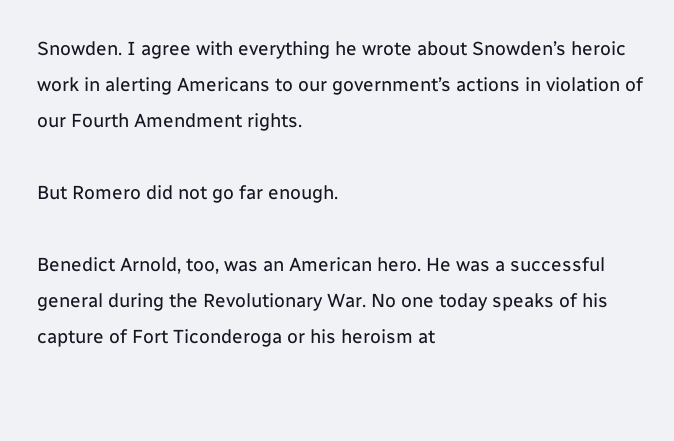Snowden. I agree with everything he wrote about Snowden’s heroic work in alerting Americans to our government’s actions in violation of our Fourth Amendment rights.

But Romero did not go far enough.

Benedict Arnold, too, was an American hero. He was a successful general during the Revolutionary War. No one today speaks of his capture of Fort Ticonderoga or his heroism at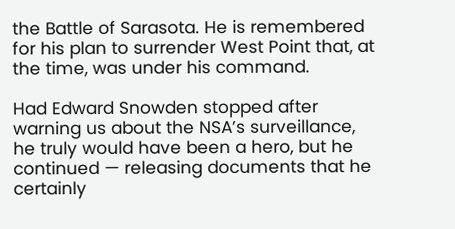the Battle of Sarasota. He is remembered for his plan to surrender West Point that, at the time, was under his command.

Had Edward Snowden stopped after warning us about the NSA’s surveillance, he truly would have been a hero, but he continued — releasing documents that he certainly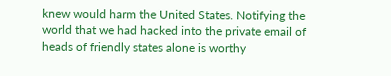knew would harm the United States. Notifying the world that we had hacked into the private email of heads of friendly states alone is worthy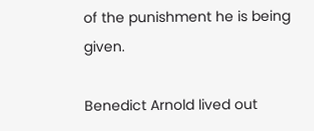of the punishment he is being given.

Benedict Arnold lived out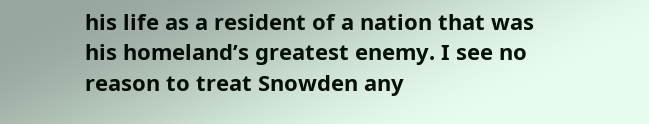his life as a resident of a nation that was his homeland’s greatest enemy. I see no reason to treat Snowden any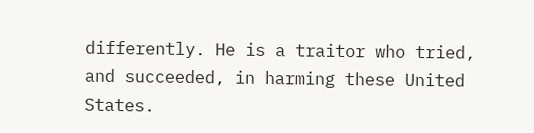differently. He is a traitor who tried, and succeeded, in harming these United States.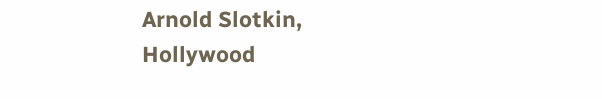Arnold Slotkin, Hollywood